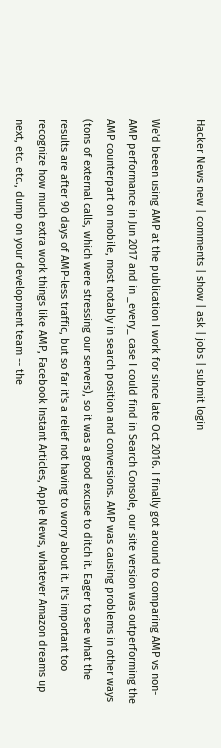Hacker News new | comments | show | ask | jobs | submit login

We'd beeen using AMP at the publication I work for since late Oct 2016. I finally got around to comparing AMP vs non-AMP performance in Jun 2017 and in _every_ case I could find in Search Console, our site version was outperforming the AMP counterpart on mobile, most notably in search position and conversions. AMP was causing problems in other ways (tons of external calls, which were stressing our servers), so it was a good excuse to ditch it. Eager to see what the results are after 90 days of AMP-less traffic, but so far it's a relief not having to worry about it. It's important too recognize how much extra work things like AMP, Facebook Instant Articles, Apple News, whatever Amazon dreams up next, etc. etc., dump on your development team -- the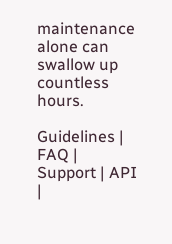maintenance alone can swallow up countless hours.

Guidelines | FAQ | Support | API |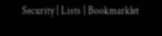Security | Lists | Bookmarklet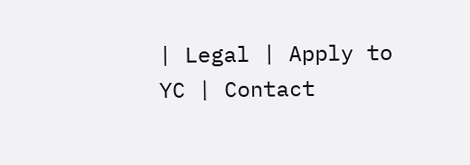| Legal | Apply to YC | Contact